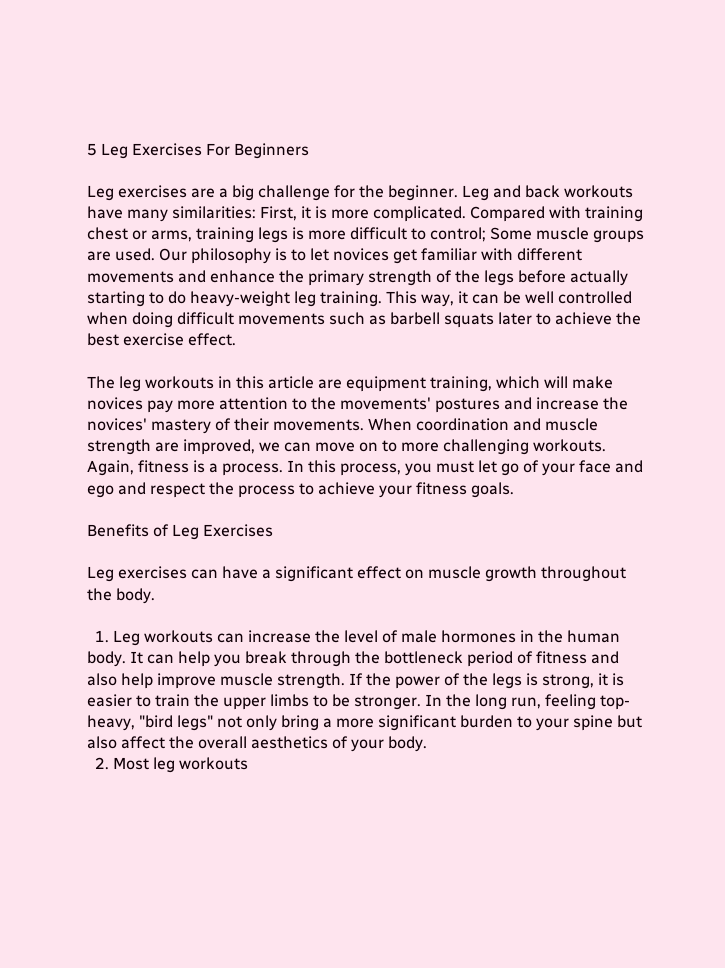5 Leg Exercises For Beginners

Leg exercises are a big challenge for the beginner. Leg and back workouts have many similarities: First, it is more complicated. Compared with training chest or arms, training legs is more difficult to control; Some muscle groups are used. Our philosophy is to let novices get familiar with different movements and enhance the primary strength of the legs before actually starting to do heavy-weight leg training. This way, it can be well controlled when doing difficult movements such as barbell squats later to achieve the best exercise effect.

The leg workouts in this article are equipment training, which will make novices pay more attention to the movements' postures and increase the novices' mastery of their movements. When coordination and muscle strength are improved, we can move on to more challenging workouts. Again, fitness is a process. In this process, you must let go of your face and ego and respect the process to achieve your fitness goals.

Benefits of Leg Exercises

Leg exercises can have a significant effect on muscle growth throughout the body.

  1. Leg workouts can increase the level of male hormones in the human body. It can help you break through the bottleneck period of fitness and also help improve muscle strength. If the power of the legs is strong, it is easier to train the upper limbs to be stronger. In the long run, feeling top-heavy, "bird legs" not only bring a more significant burden to your spine but also affect the overall aesthetics of your body.
  2. Most leg workouts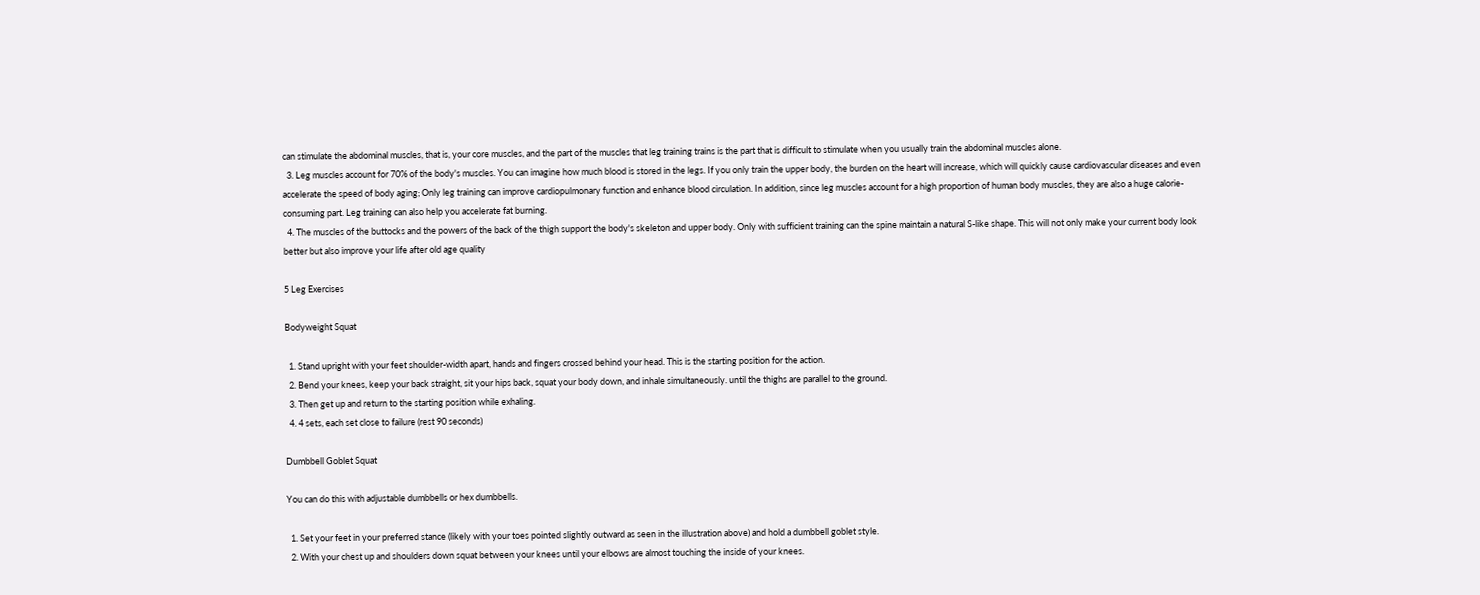can stimulate the abdominal muscles, that is, your core muscles, and the part of the muscles that leg training trains is the part that is difficult to stimulate when you usually train the abdominal muscles alone.
  3. Leg muscles account for 70% of the body's muscles. You can imagine how much blood is stored in the legs. If you only train the upper body, the burden on the heart will increase, which will quickly cause cardiovascular diseases and even accelerate the speed of body aging; Only leg training can improve cardiopulmonary function and enhance blood circulation. In addition, since leg muscles account for a high proportion of human body muscles, they are also a huge calorie-consuming part. Leg training can also help you accelerate fat burning.
  4. The muscles of the buttocks and the powers of the back of the thigh support the body's skeleton and upper body. Only with sufficient training can the spine maintain a natural S-like shape. This will not only make your current body look better but also improve your life after old age quality

5 Leg Exercises

Bodyweight Squat

  1. Stand upright with your feet shoulder-width apart, hands and fingers crossed behind your head. This is the starting position for the action.
  2. Bend your knees, keep your back straight, sit your hips back, squat your body down, and inhale simultaneously. until the thighs are parallel to the ground.
  3. Then get up and return to the starting position while exhaling.
  4. 4 sets, each set close to failure (rest 90 seconds)

Dumbbell Goblet Squat

You can do this with adjustable dumbbells or hex dumbbells.

  1. Set your feet in your preferred stance (likely with your toes pointed slightly outward as seen in the illustration above) and hold a dumbbell goblet style.
  2. With your chest up and shoulders down squat between your knees until your elbows are almost touching the inside of your knees.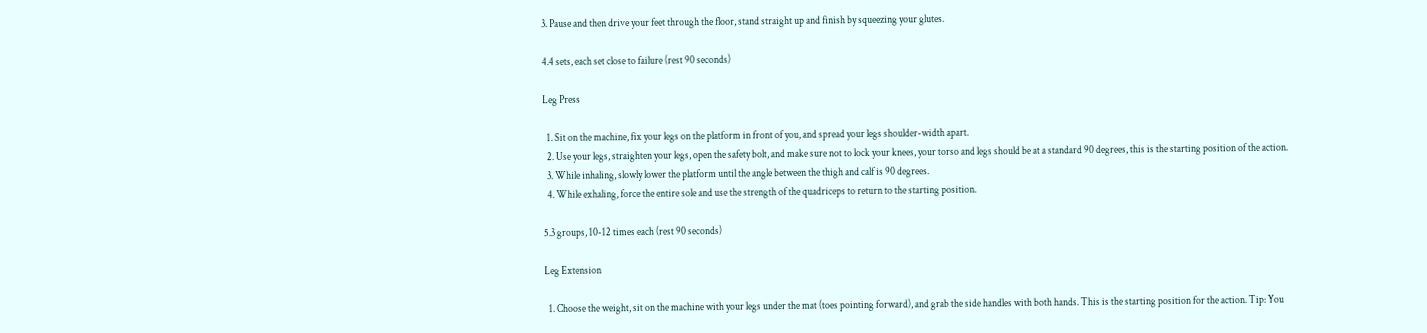3. Pause and then drive your feet through the floor, stand straight up and finish by squeezing your glutes.

4.4 sets, each set close to failure (rest 90 seconds)

Leg Press

  1. Sit on the machine, fix your legs on the platform in front of you, and spread your legs shoulder-width apart.
  2. Use your legs, straighten your legs, open the safety bolt, and make sure not to lock your knees, your torso and legs should be at a standard 90 degrees, this is the starting position of the action.
  3. While inhaling, slowly lower the platform until the angle between the thigh and calf is 90 degrees.
  4. While exhaling, force the entire sole and use the strength of the quadriceps to return to the starting position.

5.3 groups, 10-12 times each (rest 90 seconds)

Leg Extension

  1. Choose the weight, sit on the machine with your legs under the mat (toes pointing forward), and grab the side handles with both hands. This is the starting position for the action. Tip: You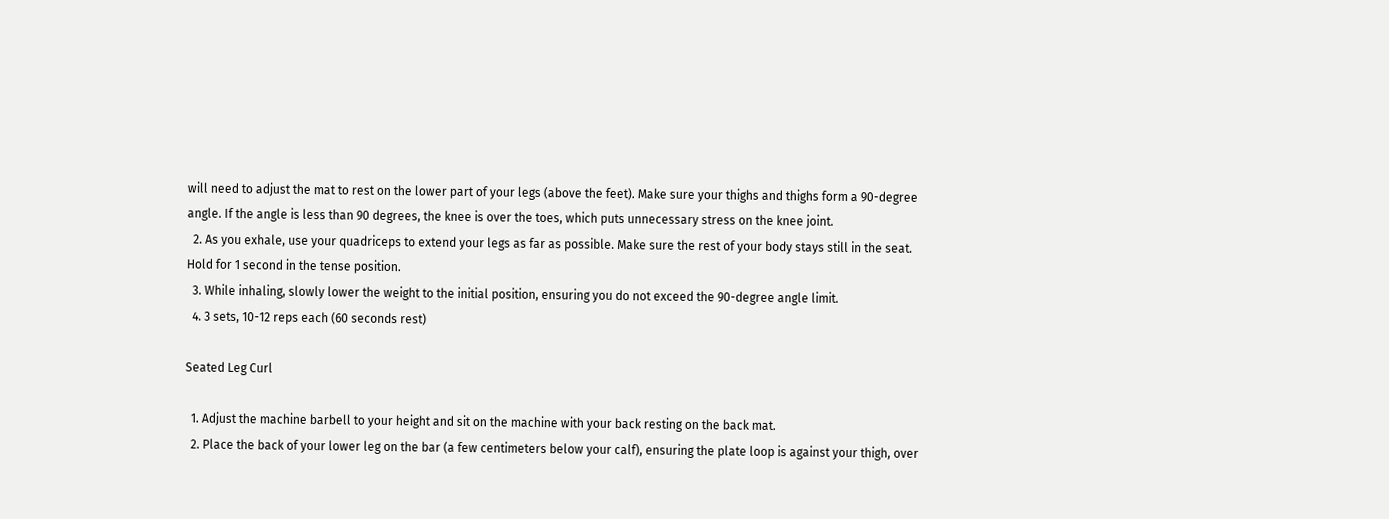will need to adjust the mat to rest on the lower part of your legs (above the feet). Make sure your thighs and thighs form a 90-degree angle. If the angle is less than 90 degrees, the knee is over the toes, which puts unnecessary stress on the knee joint.
  2. As you exhale, use your quadriceps to extend your legs as far as possible. Make sure the rest of your body stays still in the seat. Hold for 1 second in the tense position.
  3. While inhaling, slowly lower the weight to the initial position, ensuring you do not exceed the 90-degree angle limit.
  4. 3 sets, 10-12 reps each (60 seconds rest)

Seated Leg Curl

  1. Adjust the machine barbell to your height and sit on the machine with your back resting on the back mat.
  2. Place the back of your lower leg on the bar (a few centimeters below your calf), ensuring the plate loop is against your thigh, over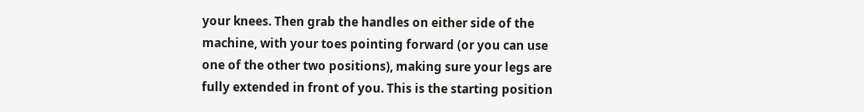your knees. Then grab the handles on either side of the machine, with your toes pointing forward (or you can use one of the other two positions), making sure your legs are fully extended in front of you. This is the starting position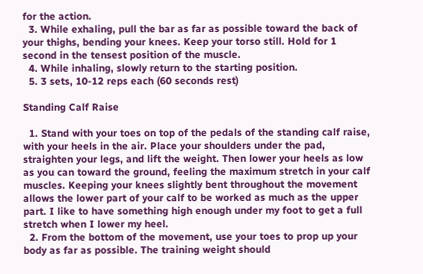for the action.
  3. While exhaling, pull the bar as far as possible toward the back of your thighs, bending your knees. Keep your torso still. Hold for 1 second in the tensest position of the muscle.
  4. While inhaling, slowly return to the starting position.
  5. 3 sets, 10-12 reps each (60 seconds rest)

Standing Calf Raise

  1. Stand with your toes on top of the pedals of the standing calf raise, with your heels in the air. Place your shoulders under the pad, straighten your legs, and lift the weight. Then lower your heels as low as you can toward the ground, feeling the maximum stretch in your calf muscles. Keeping your knees slightly bent throughout the movement allows the lower part of your calf to be worked as much as the upper part. I like to have something high enough under my foot to get a full stretch when I lower my heel.
  2. From the bottom of the movement, use your toes to prop up your body as far as possible. The training weight should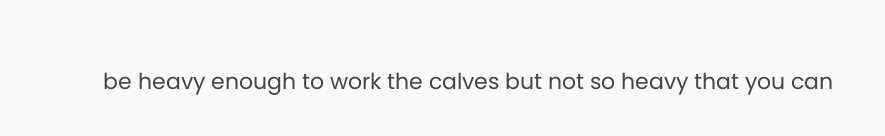be heavy enough to work the calves but not so heavy that you can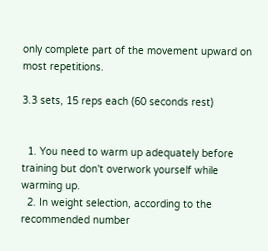only complete part of the movement upward on most repetitions.

3.3 sets, 15 reps each (60 seconds rest)


  1. You need to warm up adequately before training but don't overwork yourself while warming up.
  2. In weight selection, according to the recommended number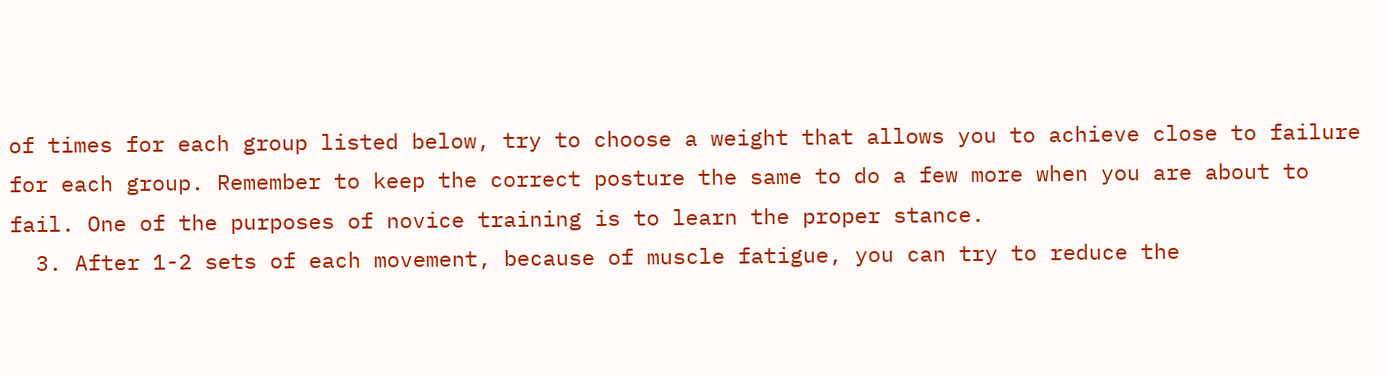of times for each group listed below, try to choose a weight that allows you to achieve close to failure for each group. Remember to keep the correct posture the same to do a few more when you are about to fail. One of the purposes of novice training is to learn the proper stance.
  3. After 1-2 sets of each movement, because of muscle fatigue, you can try to reduce the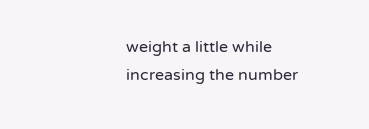weight a little while increasing the number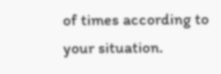of times according to your situation.